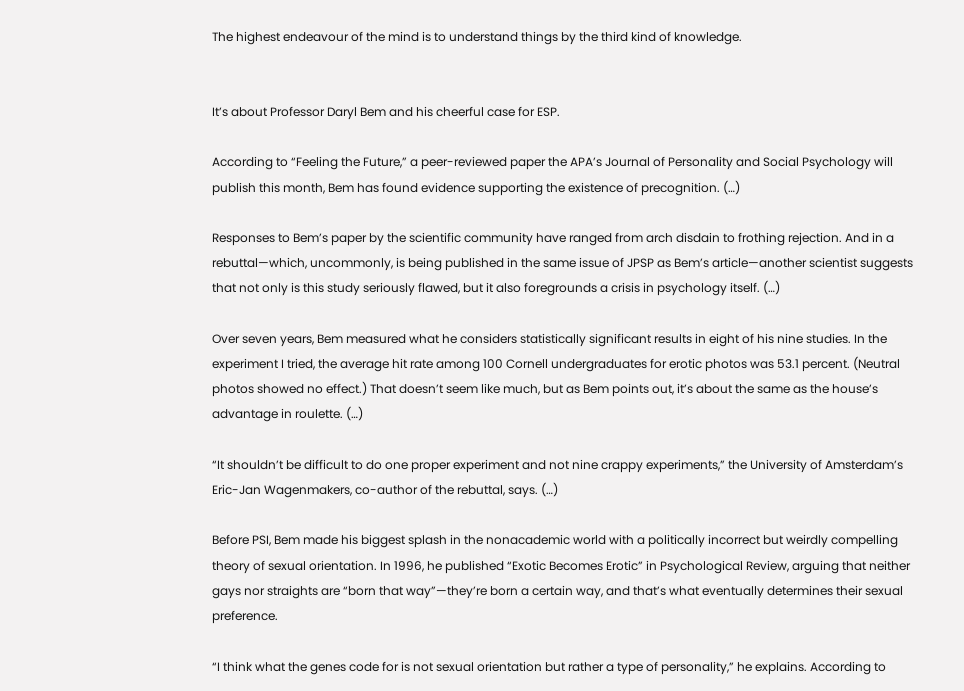The highest endeavour of the mind is to understand things by the third kind of knowledge.


It’s about Professor Daryl Bem and his cheerful case for ESP.

According to “Feeling the Future,” a peer-reviewed paper the APA’s Journal of Personality and Social Psychology will publish this month, Bem has found evidence supporting the existence of precognition. (…)

Responses to Bem’s paper by the scientific community have ranged from arch disdain to frothing rejection. And in a rebuttal—which, uncommonly, is being published in the same issue of JPSP as Bem’s article—another scientist suggests that not only is this study seriously flawed, but it also foregrounds a crisis in psychology itself. (…)

Over seven years, Bem measured what he considers statistically significant results in eight of his nine studies. In the experiment I tried, the average hit rate among 100 Cornell undergraduates for erotic photos was 53.1 percent. (Neutral photos showed no effect.) That doesn’t seem like much, but as Bem points out, it’s about the same as the house’s advantage in roulette. (…)

“It shouldn’t be difficult to do one proper experiment and not nine crappy experiments,” the University of Amsterdam’s Eric-Jan Wagenmakers, co-author of the rebuttal, says. (…)

Before PSI, Bem made his biggest splash in the nonacademic world with a politically incorrect but weirdly compelling theory of sexual orientation. In 1996, he published “Exotic Becomes Erotic” in Psychological Review, arguing that neither gays nor straights are “born that way”—they’re born a certain way, and that’s what eventually determines their sexual preference.

“I think what the genes code for is not sexual orientation but rather a type of personality,” he explains. According to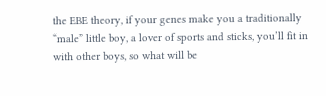the EBE theory, if your genes make you a traditionally “male” little boy, a lover of sports and sticks, you’ll fit in with other boys, so what will be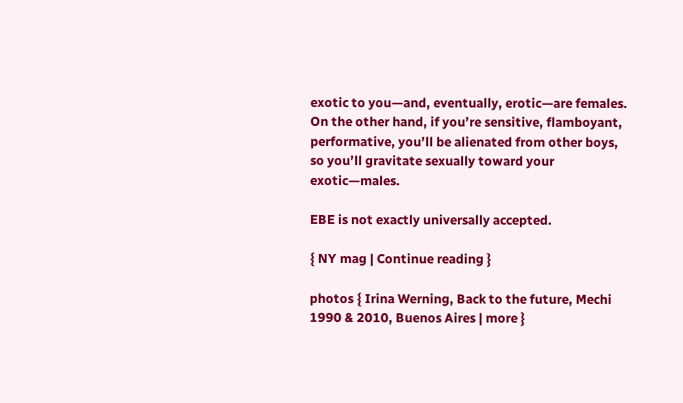exotic to you—and, eventually, erotic—are females. On the other hand, if you’re sensitive, flamboyant, performative, you’ll be alienated from other boys, so you’ll gravitate sexually toward your exotic—males.

EBE is not exactly universally accepted.

{ NY mag | Continue reading }

photos { Irina Werning, Back to the future, Mechi 1990 & 2010, Buenos Aires | more }